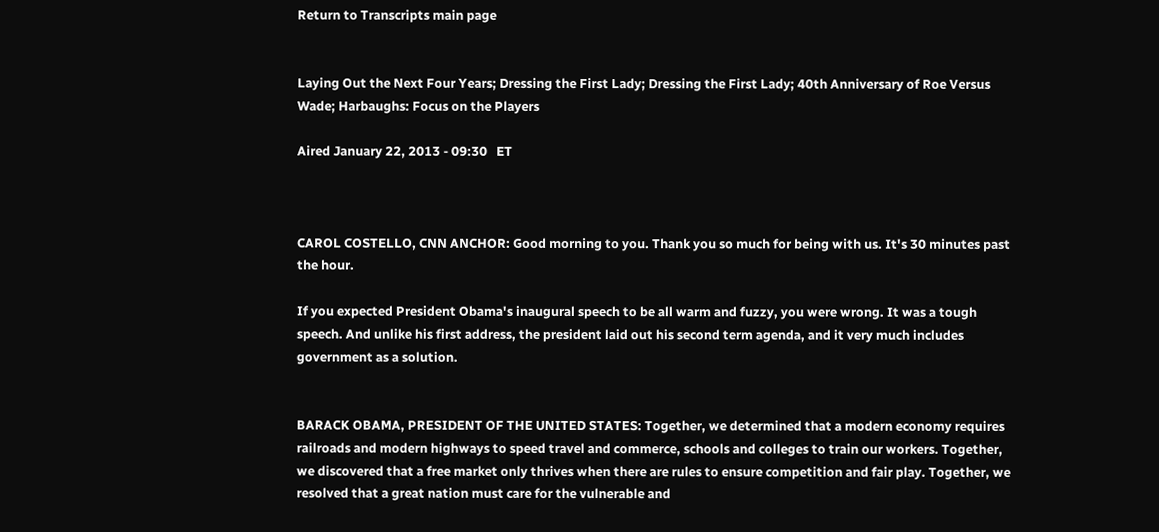Return to Transcripts main page


Laying Out the Next Four Years; Dressing the First Lady; Dressing the First Lady; 40th Anniversary of Roe Versus Wade; Harbaughs: Focus on the Players

Aired January 22, 2013 - 09:30   ET



CAROL COSTELLO, CNN ANCHOR: Good morning to you. Thank you so much for being with us. It's 30 minutes past the hour.

If you expected President Obama's inaugural speech to be all warm and fuzzy, you were wrong. It was a tough speech. And unlike his first address, the president laid out his second term agenda, and it very much includes government as a solution.


BARACK OBAMA, PRESIDENT OF THE UNITED STATES: Together, we determined that a modern economy requires railroads and modern highways to speed travel and commerce, schools and colleges to train our workers. Together, we discovered that a free market only thrives when there are rules to ensure competition and fair play. Together, we resolved that a great nation must care for the vulnerable and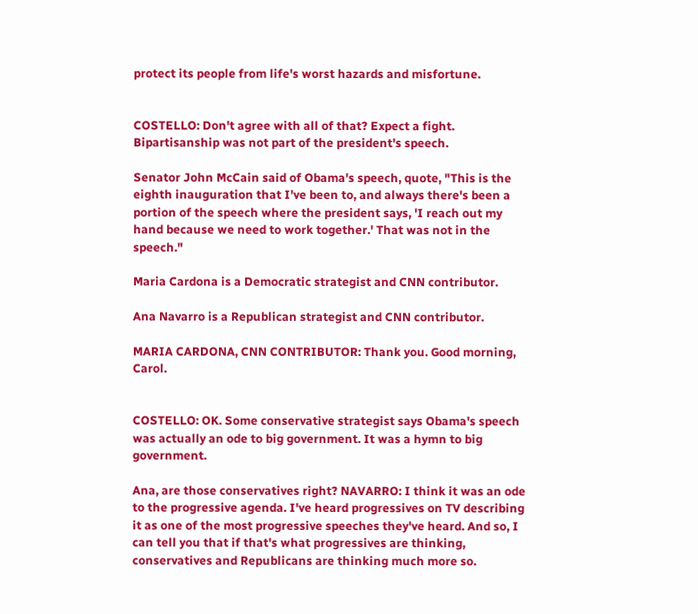protect its people from life's worst hazards and misfortune.


COSTELLO: Don't agree with all of that? Expect a fight. Bipartisanship was not part of the president's speech.

Senator John McCain said of Obama's speech, quote, "This is the eighth inauguration that I've been to, and always there's been a portion of the speech where the president says, 'I reach out my hand because we need to work together.' That was not in the speech."

Maria Cardona is a Democratic strategist and CNN contributor.

Ana Navarro is a Republican strategist and CNN contributor.

MARIA CARDONA, CNN CONTRIBUTOR: Thank you. Good morning, Carol.


COSTELLO: OK. Some conservative strategist says Obama's speech was actually an ode to big government. It was a hymn to big government.

Ana, are those conservatives right? NAVARRO: I think it was an ode to the progressive agenda. I've heard progressives on TV describing it as one of the most progressive speeches they've heard. And so, I can tell you that if that's what progressives are thinking, conservatives and Republicans are thinking much more so.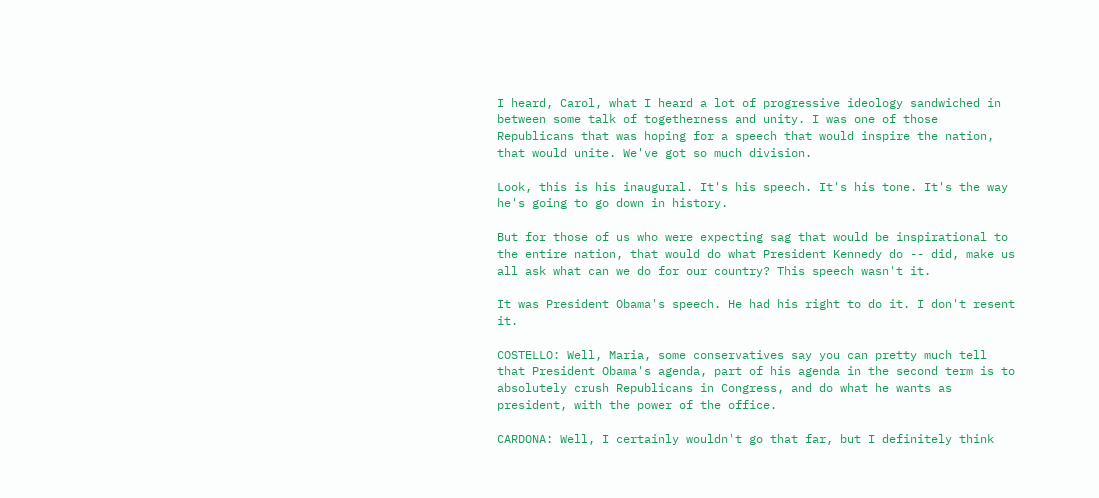I heard, Carol, what I heard a lot of progressive ideology sandwiched in between some talk of togetherness and unity. I was one of those Republicans that was hoping for a speech that would inspire the nation, that would unite. We've got so much division.

Look, this is his inaugural. It's his speech. It's his tone. It's the way he's going to go down in history.

But for those of us who were expecting sag that would be inspirational to the entire nation, that would do what President Kennedy do -- did, make us all ask what can we do for our country? This speech wasn't it.

It was President Obama's speech. He had his right to do it. I don't resent it.

COSTELLO: Well, Maria, some conservatives say you can pretty much tell that President Obama's agenda, part of his agenda in the second term is to absolutely crush Republicans in Congress, and do what he wants as president, with the power of the office.

CARDONA: Well, I certainly wouldn't go that far, but I definitely think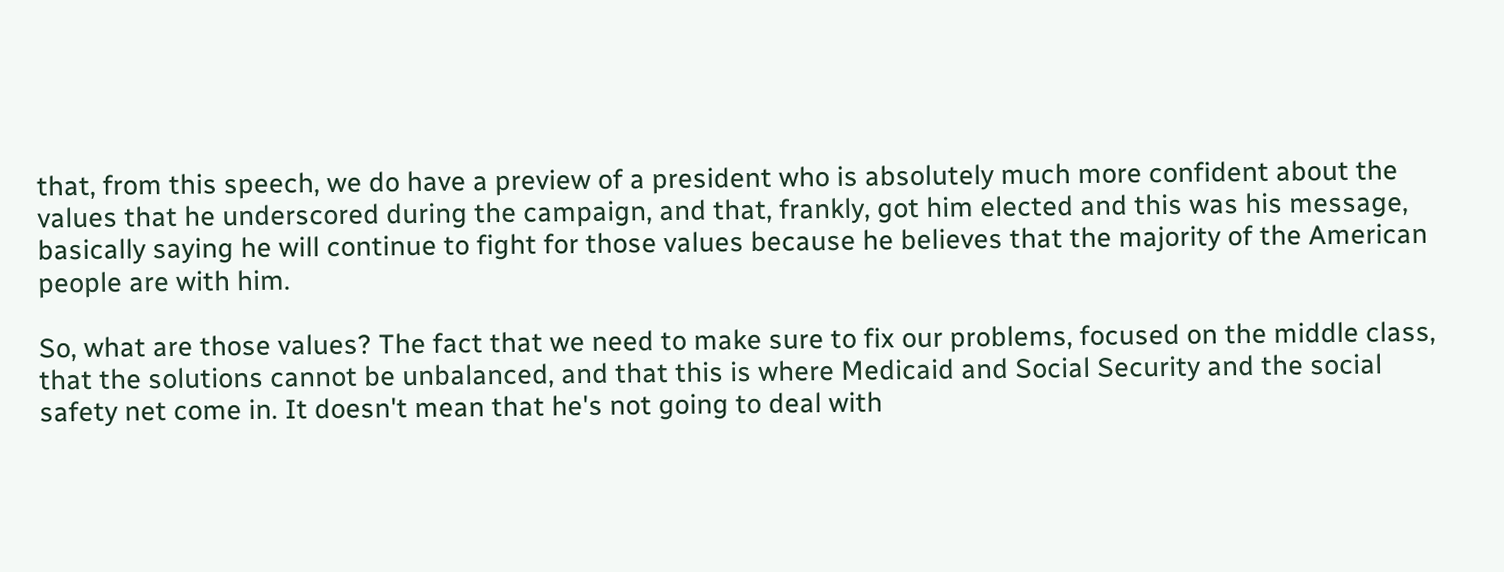that, from this speech, we do have a preview of a president who is absolutely much more confident about the values that he underscored during the campaign, and that, frankly, got him elected and this was his message, basically saying he will continue to fight for those values because he believes that the majority of the American people are with him.

So, what are those values? The fact that we need to make sure to fix our problems, focused on the middle class, that the solutions cannot be unbalanced, and that this is where Medicaid and Social Security and the social safety net come in. It doesn't mean that he's not going to deal with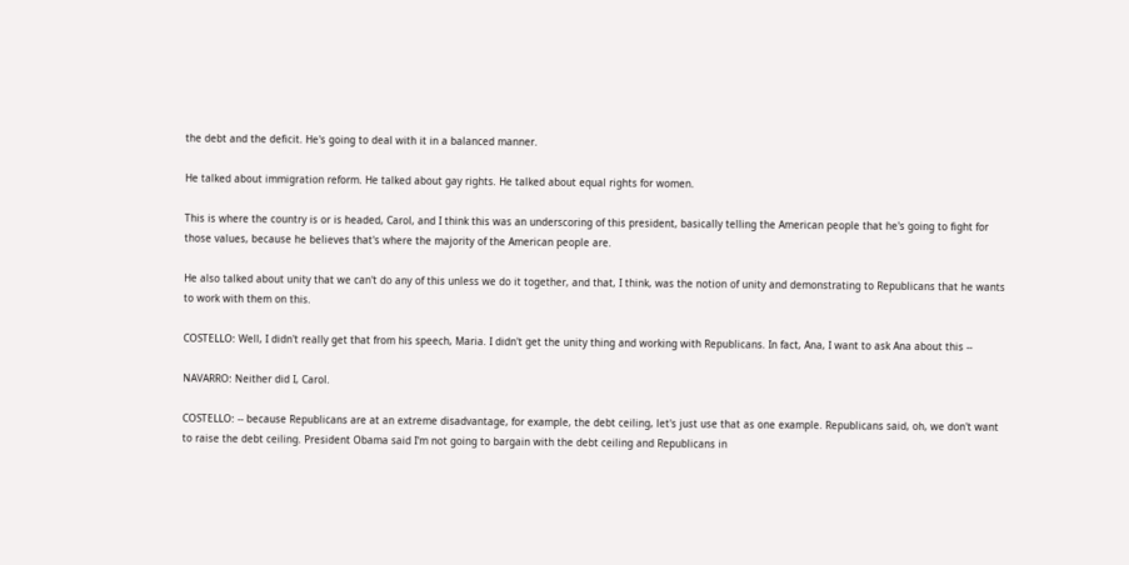the debt and the deficit. He's going to deal with it in a balanced manner.

He talked about immigration reform. He talked about gay rights. He talked about equal rights for women.

This is where the country is or is headed, Carol, and I think this was an underscoring of this president, basically telling the American people that he's going to fight for those values, because he believes that's where the majority of the American people are.

He also talked about unity that we can't do any of this unless we do it together, and that, I think, was the notion of unity and demonstrating to Republicans that he wants to work with them on this.

COSTELLO: Well, I didn't really get that from his speech, Maria. I didn't get the unity thing and working with Republicans. In fact, Ana, I want to ask Ana about this --

NAVARRO: Neither did I, Carol.

COSTELLO: -- because Republicans are at an extreme disadvantage, for example, the debt ceiling, let's just use that as one example. Republicans said, oh, we don't want to raise the debt ceiling. President Obama said I'm not going to bargain with the debt ceiling and Republicans in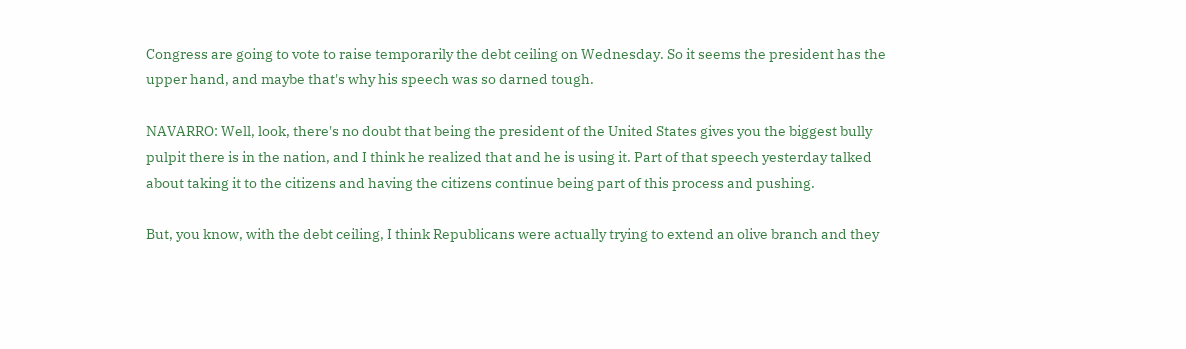Congress are going to vote to raise temporarily the debt ceiling on Wednesday. So it seems the president has the upper hand, and maybe that's why his speech was so darned tough.

NAVARRO: Well, look, there's no doubt that being the president of the United States gives you the biggest bully pulpit there is in the nation, and I think he realized that and he is using it. Part of that speech yesterday talked about taking it to the citizens and having the citizens continue being part of this process and pushing.

But, you know, with the debt ceiling, I think Republicans were actually trying to extend an olive branch and they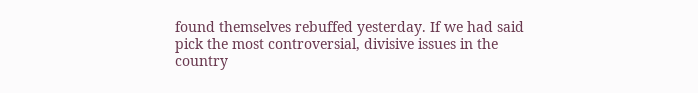found themselves rebuffed yesterday. If we had said pick the most controversial, divisive issues in the country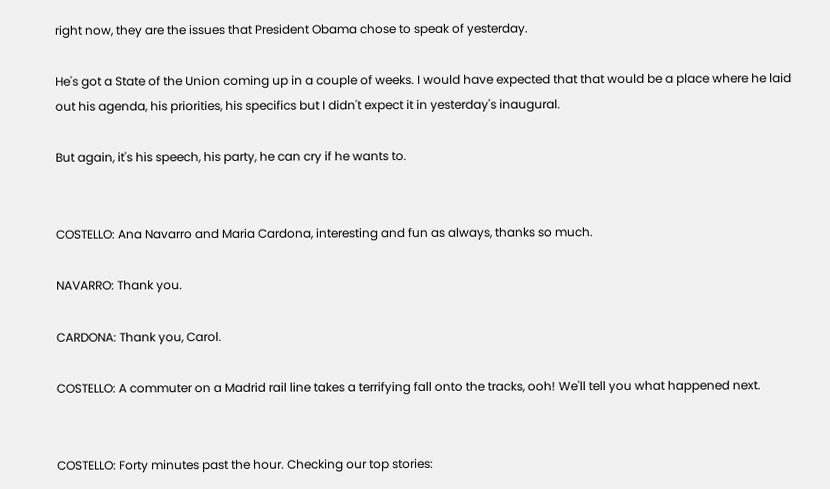right now, they are the issues that President Obama chose to speak of yesterday.

He's got a State of the Union coming up in a couple of weeks. I would have expected that that would be a place where he laid out his agenda, his priorities, his specifics but I didn't expect it in yesterday's inaugural.

But again, it's his speech, his party, he can cry if he wants to.


COSTELLO: Ana Navarro and Maria Cardona, interesting and fun as always, thanks so much.

NAVARRO: Thank you.

CARDONA: Thank you, Carol.

COSTELLO: A commuter on a Madrid rail line takes a terrifying fall onto the tracks, ooh! We'll tell you what happened next.


COSTELLO: Forty minutes past the hour. Checking our top stories: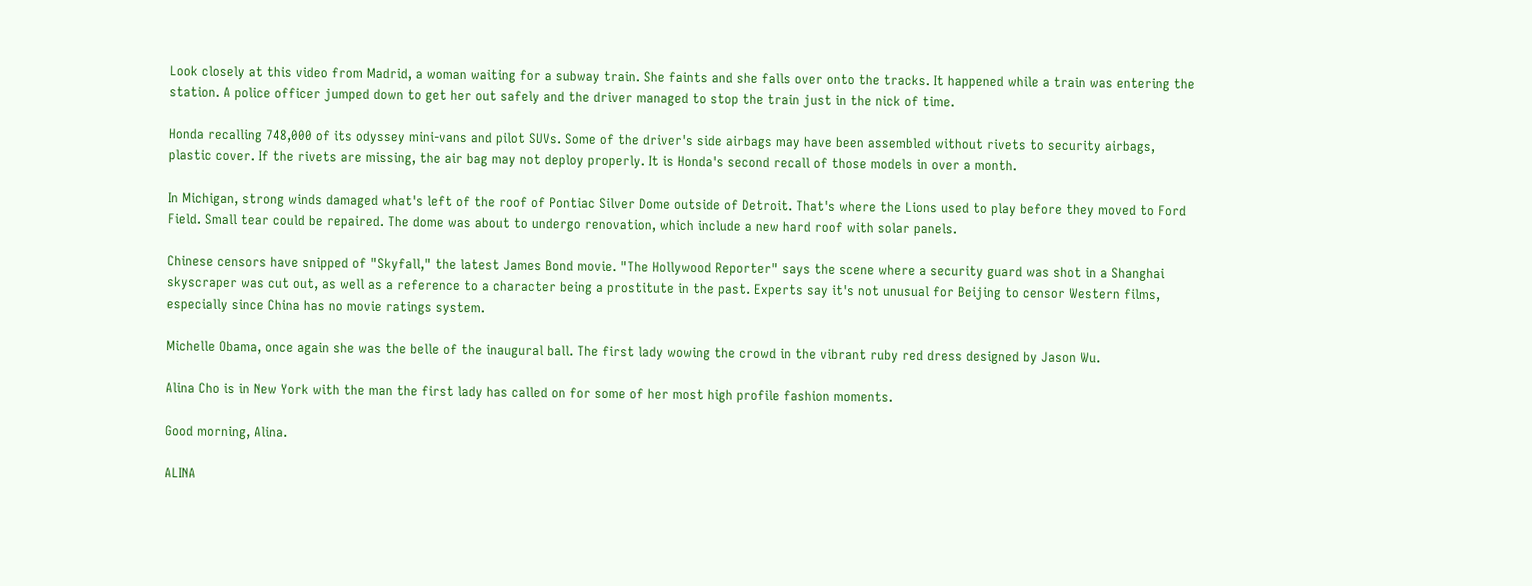Look closely at this video from Madrid, a woman waiting for a subway train. She faints and she falls over onto the tracks. It happened while a train was entering the station. A police officer jumped down to get her out safely and the driver managed to stop the train just in the nick of time.

Honda recalling 748,000 of its odyssey mini-vans and pilot SUVs. Some of the driver's side airbags may have been assembled without rivets to security airbags, plastic cover. If the rivets are missing, the air bag may not deploy properly. It is Honda's second recall of those models in over a month.

In Michigan, strong winds damaged what's left of the roof of Pontiac Silver Dome outside of Detroit. That's where the Lions used to play before they moved to Ford Field. Small tear could be repaired. The dome was about to undergo renovation, which include a new hard roof with solar panels.

Chinese censors have snipped of "Skyfall," the latest James Bond movie. "The Hollywood Reporter" says the scene where a security guard was shot in a Shanghai skyscraper was cut out, as well as a reference to a character being a prostitute in the past. Experts say it's not unusual for Beijing to censor Western films, especially since China has no movie ratings system.

Michelle Obama, once again she was the belle of the inaugural ball. The first lady wowing the crowd in the vibrant ruby red dress designed by Jason Wu.

Alina Cho is in New York with the man the first lady has called on for some of her most high profile fashion moments.

Good morning, Alina.

ALINA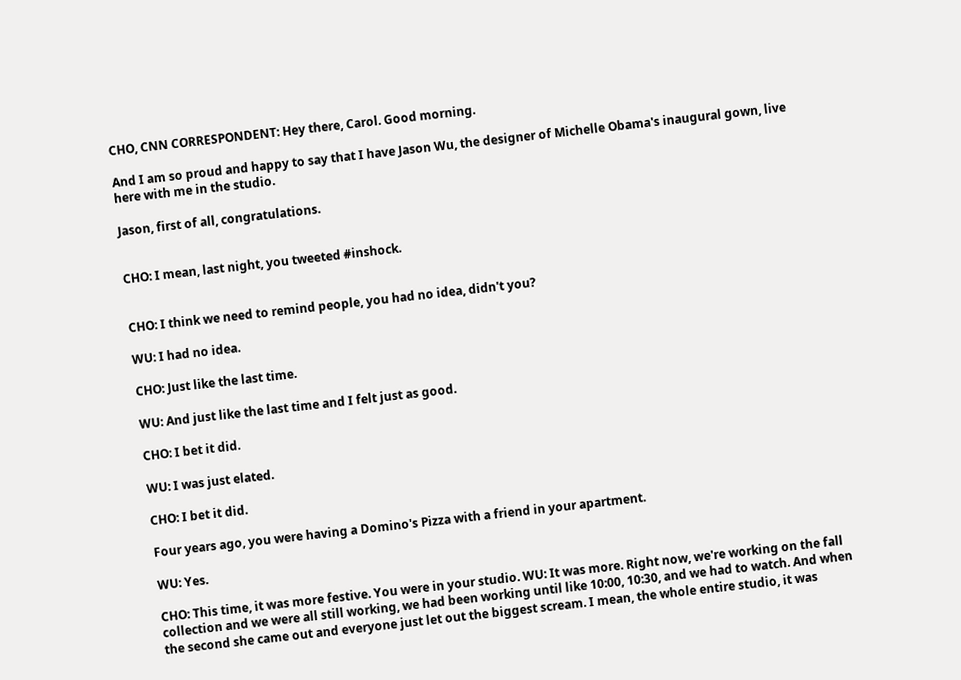CHO, CNN CORRESPONDENT: Hey there, Carol. Good morning.

And I am so proud and happy to say that I have Jason Wu, the designer of Michelle Obama's inaugural gown, live here with me in the studio.

Jason, first of all, congratulations.


CHO: I mean, last night, you tweeted #inshock.


CHO: I think we need to remind people, you had no idea, didn't you?

WU: I had no idea.

CHO: Just like the last time.

WU: And just like the last time and I felt just as good.

CHO: I bet it did.

WU: I was just elated.

CHO: I bet it did.

Four years ago, you were having a Domino's Pizza with a friend in your apartment.

WU: Yes.

CHO: This time, it was more festive. You were in your studio. WU: It was more. Right now, we're working on the fall collection and we were all still working, we had been working until like 10:00, 10:30, and we had to watch. And when the second she came out and everyone just let out the biggest scream. I mean, the whole entire studio, it was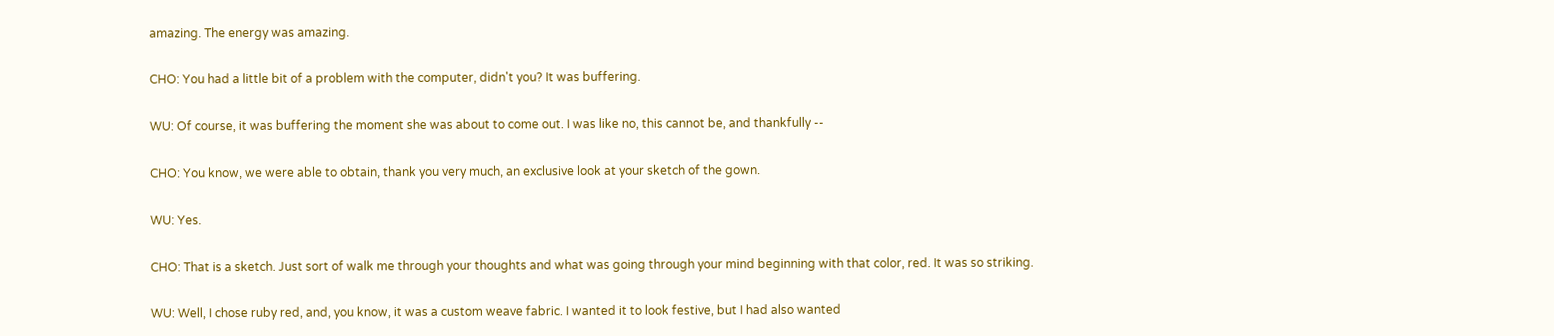amazing. The energy was amazing.

CHO: You had a little bit of a problem with the computer, didn't you? It was buffering.

WU: Of course, it was buffering the moment she was about to come out. I was like no, this cannot be, and thankfully --

CHO: You know, we were able to obtain, thank you very much, an exclusive look at your sketch of the gown.

WU: Yes.

CHO: That is a sketch. Just sort of walk me through your thoughts and what was going through your mind beginning with that color, red. It was so striking.

WU: Well, I chose ruby red, and, you know, it was a custom weave fabric. I wanted it to look festive, but I had also wanted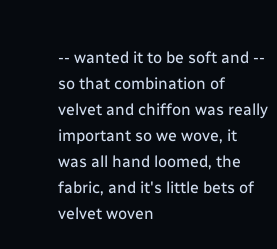-- wanted it to be soft and -- so that combination of velvet and chiffon was really important so we wove, it was all hand loomed, the fabric, and it's little bets of velvet woven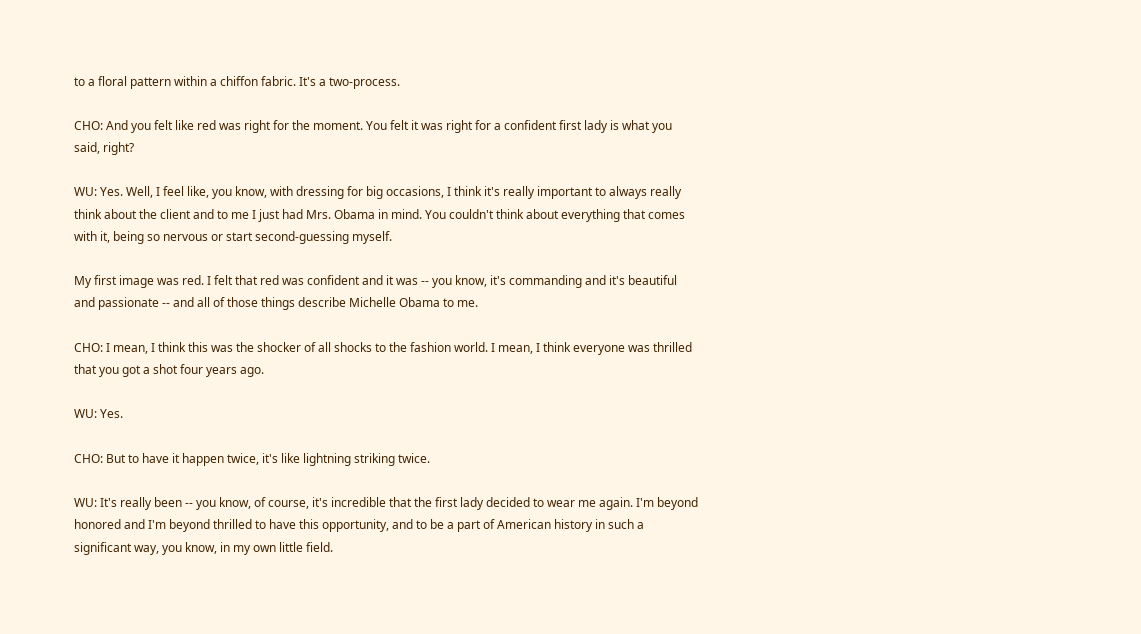to a floral pattern within a chiffon fabric. It's a two-process.

CHO: And you felt like red was right for the moment. You felt it was right for a confident first lady is what you said, right?

WU: Yes. Well, I feel like, you know, with dressing for big occasions, I think it's really important to always really think about the client and to me I just had Mrs. Obama in mind. You couldn't think about everything that comes with it, being so nervous or start second-guessing myself.

My first image was red. I felt that red was confident and it was -- you know, it's commanding and it's beautiful and passionate -- and all of those things describe Michelle Obama to me.

CHO: I mean, I think this was the shocker of all shocks to the fashion world. I mean, I think everyone was thrilled that you got a shot four years ago.

WU: Yes.

CHO: But to have it happen twice, it's like lightning striking twice.

WU: It's really been -- you know, of course, it's incredible that the first lady decided to wear me again. I'm beyond honored and I'm beyond thrilled to have this opportunity, and to be a part of American history in such a significant way, you know, in my own little field.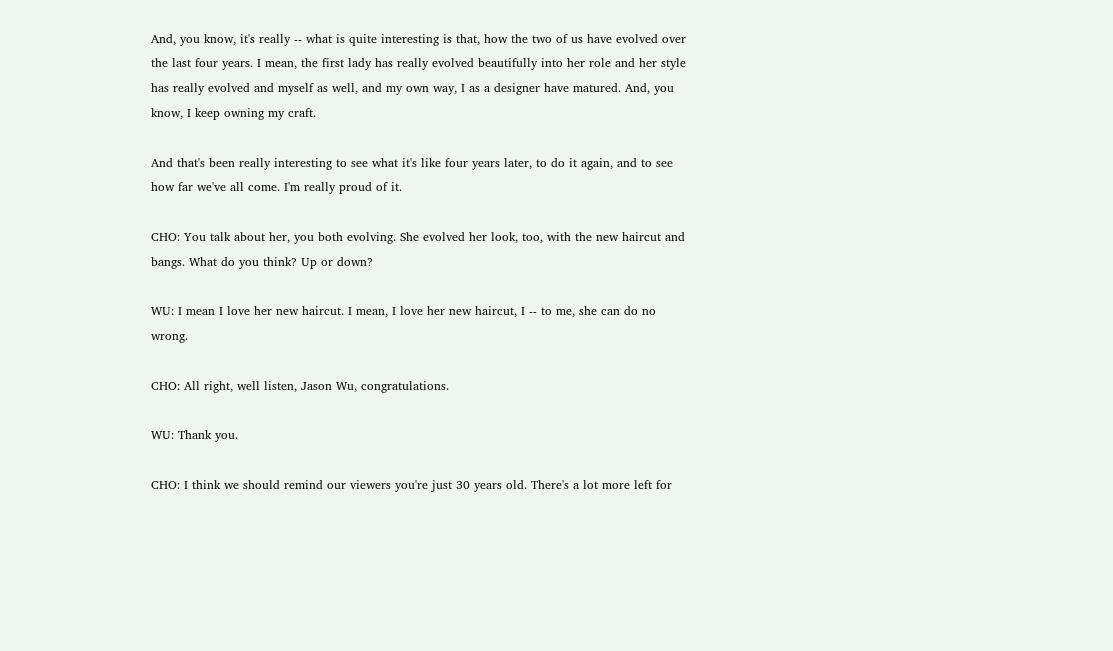And, you know, it's really -- what is quite interesting is that, how the two of us have evolved over the last four years. I mean, the first lady has really evolved beautifully into her role and her style has really evolved and myself as well, and my own way, I as a designer have matured. And, you know, I keep owning my craft.

And that's been really interesting to see what it's like four years later, to do it again, and to see how far we've all come. I'm really proud of it.

CHO: You talk about her, you both evolving. She evolved her look, too, with the new haircut and bangs. What do you think? Up or down?

WU: I mean I love her new haircut. I mean, I love her new haircut, I -- to me, she can do no wrong.

CHO: All right, well listen, Jason Wu, congratulations.

WU: Thank you.

CHO: I think we should remind our viewers you're just 30 years old. There's a lot more left for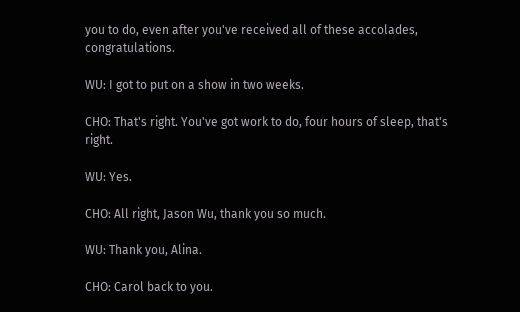you to do, even after you've received all of these accolades, congratulations.

WU: I got to put on a show in two weeks.

CHO: That's right. You've got work to do, four hours of sleep, that's right.

WU: Yes.

CHO: All right, Jason Wu, thank you so much.

WU: Thank you, Alina.

CHO: Carol back to you.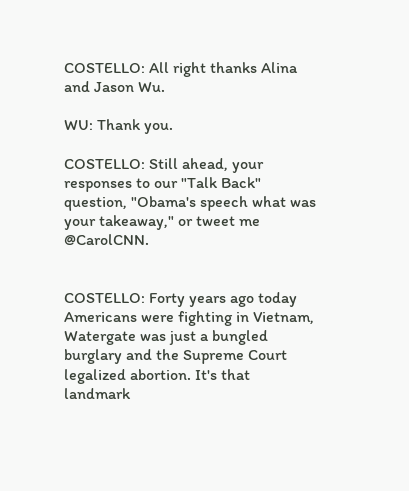COSTELLO: All right thanks Alina and Jason Wu.

WU: Thank you.

COSTELLO: Still ahead, your responses to our "Talk Back" question, "Obama's speech what was your takeaway," or tweet me @CarolCNN.


COSTELLO: Forty years ago today Americans were fighting in Vietnam, Watergate was just a bungled burglary and the Supreme Court legalized abortion. It's that landmark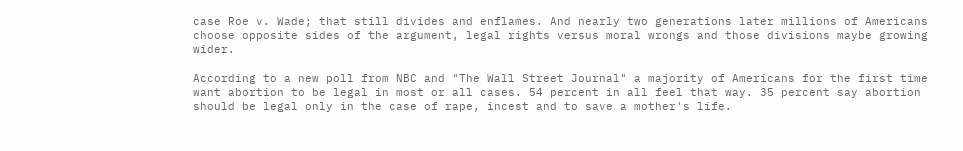case Roe v. Wade; that still divides and enflames. And nearly two generations later millions of Americans choose opposite sides of the argument, legal rights versus moral wrongs and those divisions maybe growing wider.

According to a new poll from NBC and "The Wall Street Journal" a majority of Americans for the first time want abortion to be legal in most or all cases. 54 percent in all feel that way. 35 percent say abortion should be legal only in the case of rape, incest and to save a mother's life.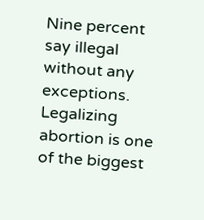Nine percent say illegal without any exceptions. Legalizing abortion is one of the biggest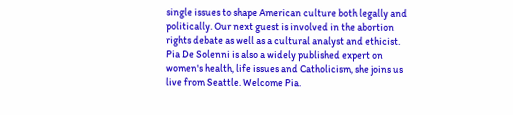single issues to shape American culture both legally and politically. Our next guest is involved in the abortion rights debate as well as a cultural analyst and ethicist. Pia De Solenni is also a widely published expert on women's health, life issues and Catholicism, she joins us live from Seattle. Welcome Pia.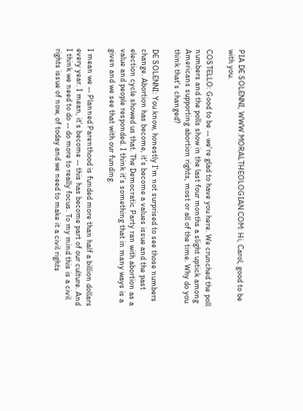PIA DE SOLENNI, WWW.MORALTHEOLOGIAN.COM: Hi, Carol, good to be with you.

COSTELLO: Good to be -- we're glad to have you here. We crunched the poll numbers and the polls show in the last four months a slight uptick among Americans supporting abortion rights, most or all of the time. Why do you think that's changed?

DE SOLENNI: You know, honestly I'm not surprised to see those numbers change. Abortion has become, it's become a values issue and the past election cycle showed us that. The Democratic Party ran with abortion as a value and people responded. I think it's something that in many ways is a given and we see that with our funding.

I mean we -- Planned Parenthood is funded more than half a billion dollars every year. I mean, it's become -- this has become part of our culture. And I think we need to do -- do more to really focus. To my mind this is a civil rights issue of now, of today and we need to make it a civil rights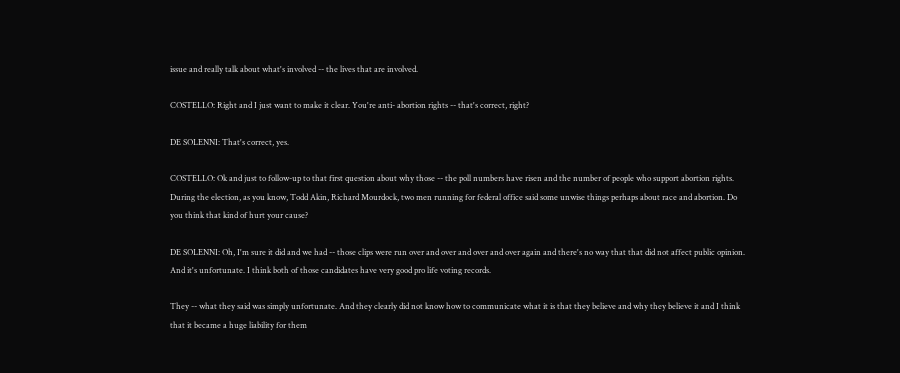issue and really talk about what's involved -- the lives that are involved.

COSTELLO: Right and I just want to make it clear. You're anti- abortion rights -- that's correct, right?

DE SOLENNI: That's correct, yes.

COSTELLO: Ok and just to follow-up to that first question about why those -- the poll numbers have risen and the number of people who support abortion rights. During the election, as you know, Todd Akin, Richard Mourdock, two men running for federal office said some unwise things perhaps about race and abortion. Do you think that kind of hurt your cause?

DE SOLENNI: Oh, I'm sure it did and we had -- those clips were run over and over and over and over again and there's no way that that did not affect public opinion. And it's unfortunate. I think both of those candidates have very good pro life voting records.

They -- what they said was simply unfortunate. And they clearly did not know how to communicate what it is that they believe and why they believe it and I think that it became a huge liability for them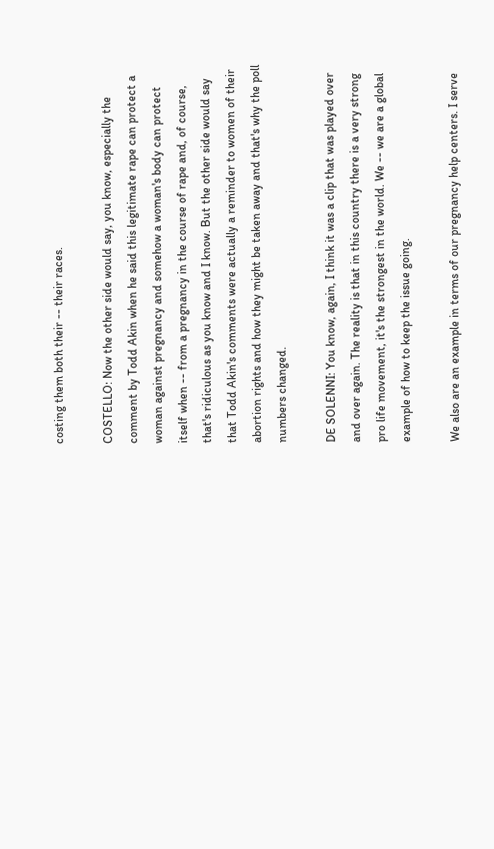costing them both their -- their races.

COSTELLO: Now the other side would say, you know, especially the comment by Todd Akin when he said this legitimate rape can protect a woman against pregnancy and somehow a woman's body can protect itself when -- from a pregnancy in the course of rape and, of course, that's ridiculous as you know and I know. But the other side would say that Todd Akin's comments were actually a reminder to women of their abortion rights and how they might be taken away and that's why the poll numbers changed.

DE SOLENNI: You know, again, I think it was a clip that was played over and over again. The reality is that in this country there is a very strong pro life movement, it's the strongest in the world. We -- we are a global example of how to keep the issue going.

We also are an example in terms of our pregnancy help centers. I serve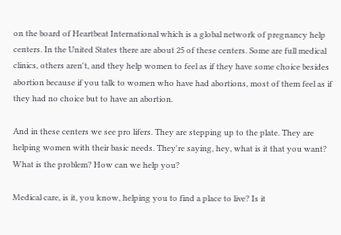on the board of Heartbeat International which is a global network of pregnancy help centers. In the United States there are about 25 of these centers. Some are full medical clinics, others aren't, and they help women to feel as if they have some choice besides abortion because if you talk to women who have had abortions, most of them feel as if they had no choice but to have an abortion.

And in these centers we see pro lifers. They are stepping up to the plate. They are helping women with their basic needs. They're saying, hey, what is it that you want? What is the problem? How can we help you?

Medical care, is it, you know, helping you to find a place to live? Is it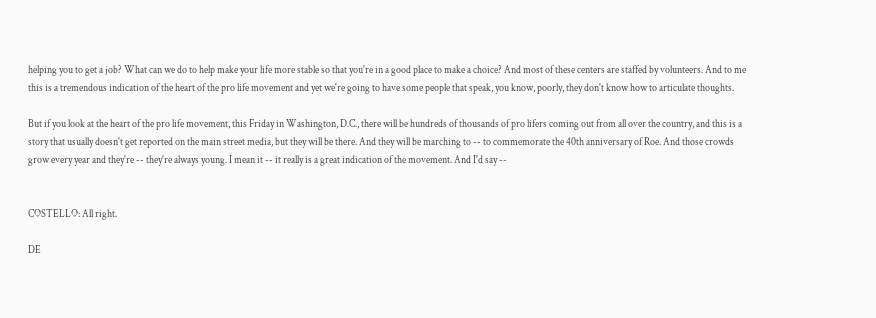helping you to get a job? What can we do to help make your life more stable so that you're in a good place to make a choice? And most of these centers are staffed by volunteers. And to me this is a tremendous indication of the heart of the pro life movement and yet we're going to have some people that speak, you know, poorly, they don't know how to articulate thoughts.

But if you look at the heart of the pro life movement, this Friday in Washington, D.C., there will be hundreds of thousands of pro lifers coming out from all over the country, and this is a story that usually doesn't get reported on the main street media, but they will be there. And they will be marching to -- to commemorate the 40th anniversary of Roe. And those crowds grow every year and they're -- they're always young. I mean it -- it really is a great indication of the movement. And I'd say --


COSTELLO: All right.

DE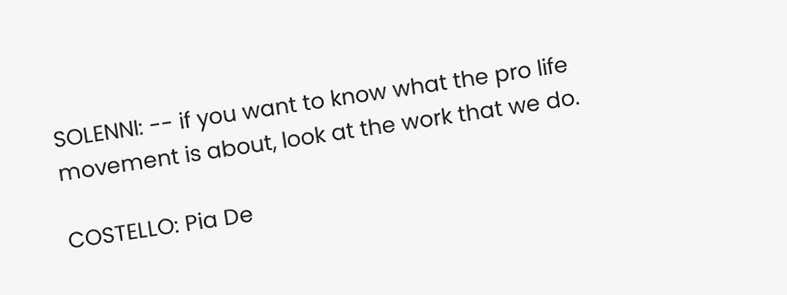SOLENNI: -- if you want to know what the pro life movement is about, look at the work that we do.

COSTELLO: Pia De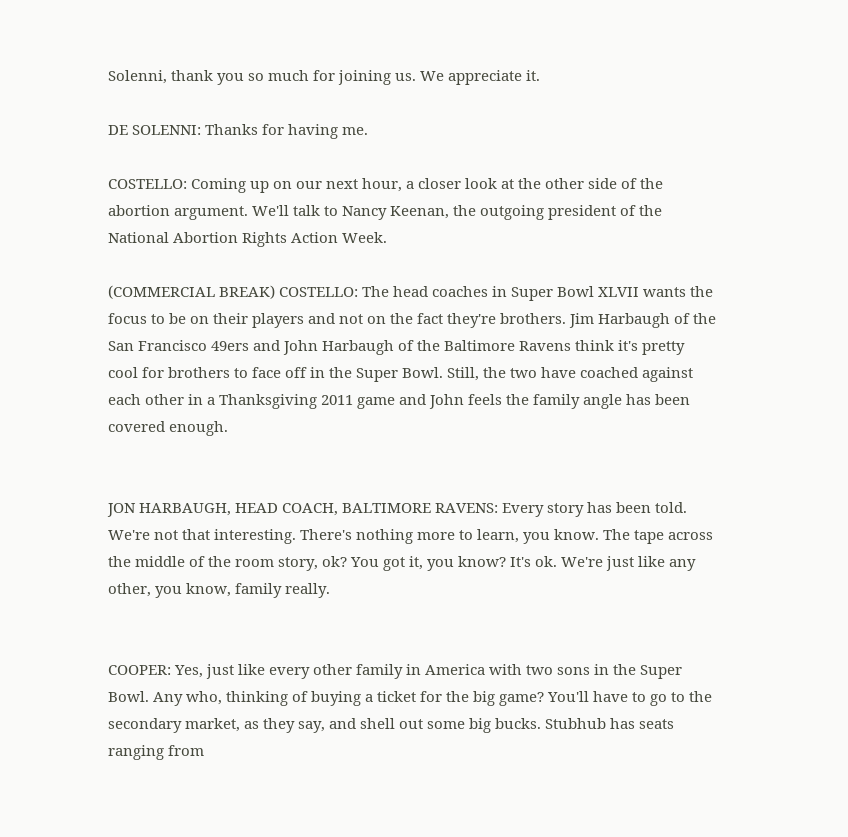Solenni, thank you so much for joining us. We appreciate it.

DE SOLENNI: Thanks for having me.

COSTELLO: Coming up on our next hour, a closer look at the other side of the abortion argument. We'll talk to Nancy Keenan, the outgoing president of the National Abortion Rights Action Week.

(COMMERCIAL BREAK) COSTELLO: The head coaches in Super Bowl XLVII wants the focus to be on their players and not on the fact they're brothers. Jim Harbaugh of the San Francisco 49ers and John Harbaugh of the Baltimore Ravens think it's pretty cool for brothers to face off in the Super Bowl. Still, the two have coached against each other in a Thanksgiving 2011 game and John feels the family angle has been covered enough.


JON HARBAUGH, HEAD COACH, BALTIMORE RAVENS: Every story has been told. We're not that interesting. There's nothing more to learn, you know. The tape across the middle of the room story, ok? You got it, you know? It's ok. We're just like any other, you know, family really.


COOPER: Yes, just like every other family in America with two sons in the Super Bowl. Any who, thinking of buying a ticket for the big game? You'll have to go to the secondary market, as they say, and shell out some big bucks. Stubhub has seats ranging from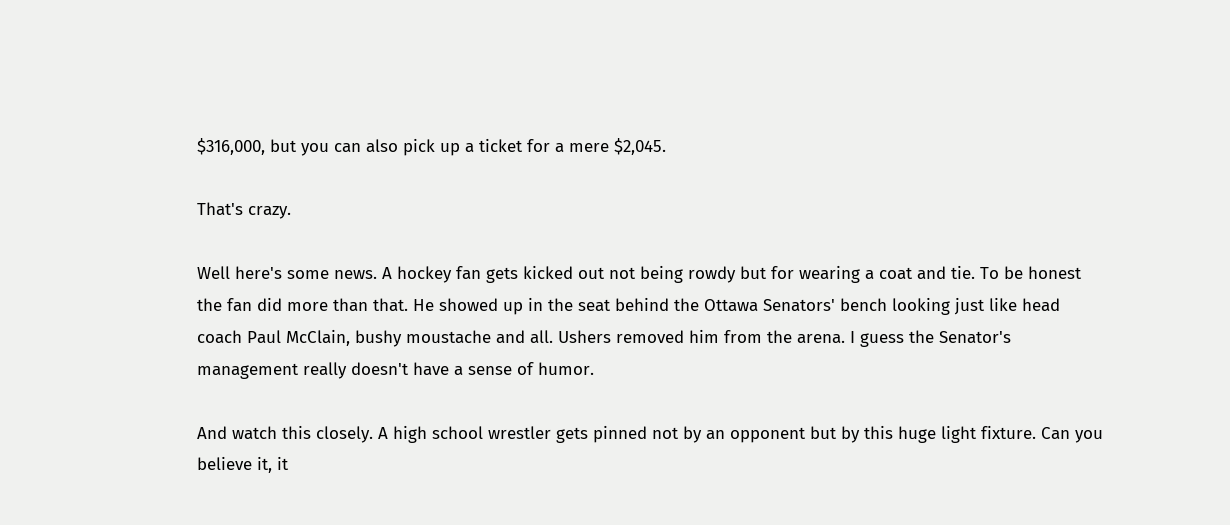$316,000, but you can also pick up a ticket for a mere $2,045.

That's crazy.

Well here's some news. A hockey fan gets kicked out not being rowdy but for wearing a coat and tie. To be honest the fan did more than that. He showed up in the seat behind the Ottawa Senators' bench looking just like head coach Paul McClain, bushy moustache and all. Ushers removed him from the arena. I guess the Senator's management really doesn't have a sense of humor.

And watch this closely. A high school wrestler gets pinned not by an opponent but by this huge light fixture. Can you believe it, it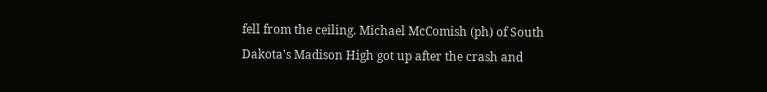fell from the ceiling. Michael McComish (ph) of South Dakota's Madison High got up after the crash and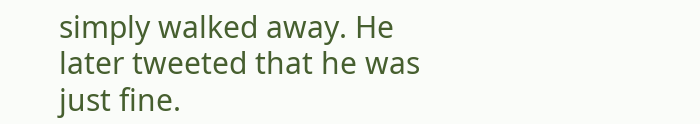simply walked away. He later tweeted that he was just fine.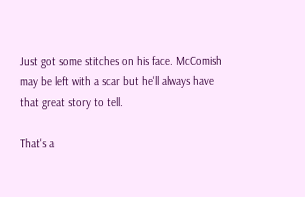Just got some stitches on his face. McComish may be left with a scar but he'll always have that great story to tell.

That's a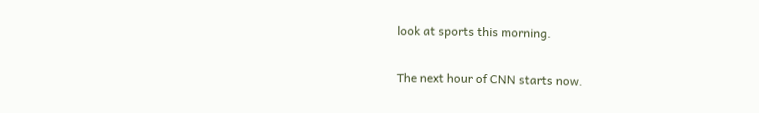look at sports this morning.

The next hour of CNN starts now.